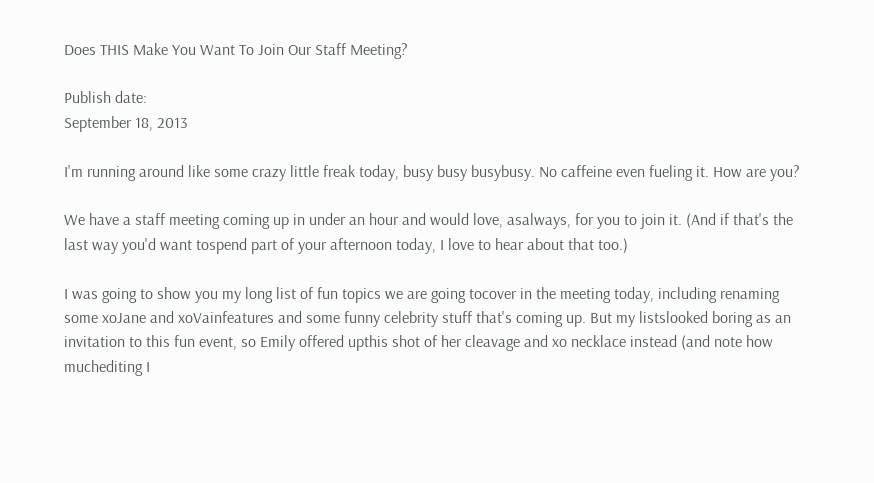Does THIS Make You Want To Join Our Staff Meeting?

Publish date:
September 18, 2013

I'm running around like some crazy little freak today, busy busy busybusy. No caffeine even fueling it. How are you?

We have a staff meeting coming up in under an hour and would love, asalways, for you to join it. (And if that's the last way you'd want tospend part of your afternoon today, I love to hear about that too.)

I was going to show you my long list of fun topics we are going tocover in the meeting today, including renaming some xoJane and xoVainfeatures and some funny celebrity stuff that's coming up. But my listslooked boring as an invitation to this fun event, so Emily offered upthis shot of her cleavage and xo necklace instead (and note how muchediting I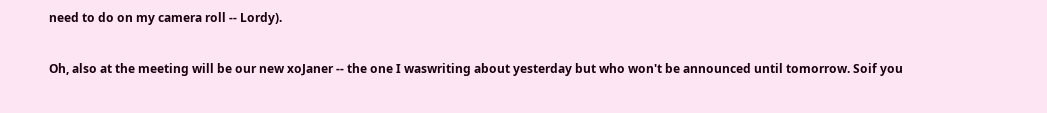need to do on my camera roll -- Lordy).

Oh, also at the meeting will be our new xoJaner -- the one I waswriting about yesterday but who won't be announced until tomorrow. Soif you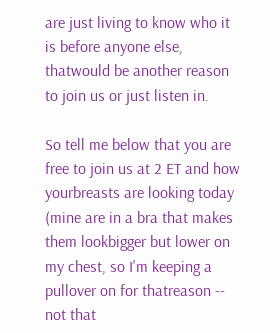are just living to know who it is before anyone else, thatwould be another reason to join us or just listen in.

So tell me below that you are free to join us at 2 ET and how yourbreasts are looking today (mine are in a bra that makes them lookbigger but lower on my chest, so I'm keeping a pullover on for thatreason -- not that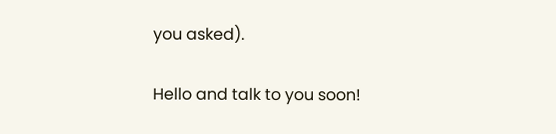you asked).

Hello and talk to you soon!